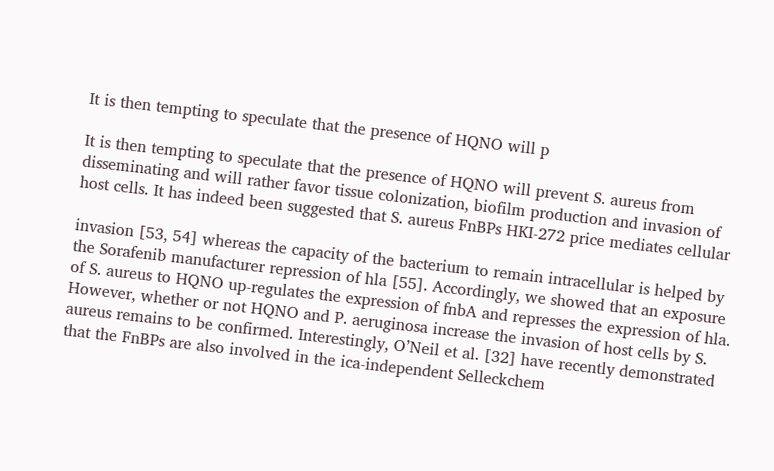It is then tempting to speculate that the presence of HQNO will p

It is then tempting to speculate that the presence of HQNO will prevent S. aureus from disseminating and will rather favor tissue colonization, biofilm production and invasion of host cells. It has indeed been suggested that S. aureus FnBPs HKI-272 price mediates cellular

invasion [53, 54] whereas the capacity of the bacterium to remain intracellular is helped by the Sorafenib manufacturer repression of hla [55]. Accordingly, we showed that an exposure of S. aureus to HQNO up-regulates the expression of fnbA and represses the expression of hla. However, whether or not HQNO and P. aeruginosa increase the invasion of host cells by S. aureus remains to be confirmed. Interestingly, O’Neil et al. [32] have recently demonstrated that the FnBPs are also involved in the ica-independent Selleckchem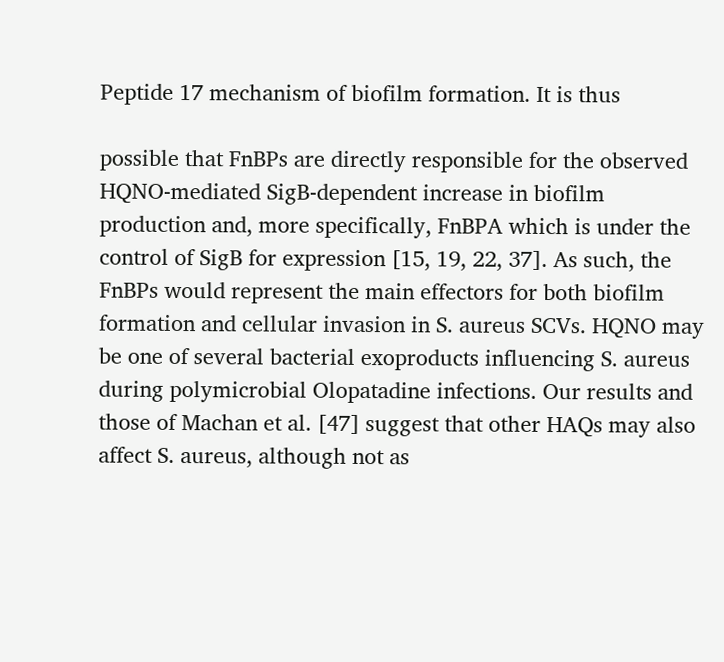Peptide 17 mechanism of biofilm formation. It is thus

possible that FnBPs are directly responsible for the observed HQNO-mediated SigB-dependent increase in biofilm production and, more specifically, FnBPA which is under the control of SigB for expression [15, 19, 22, 37]. As such, the FnBPs would represent the main effectors for both biofilm formation and cellular invasion in S. aureus SCVs. HQNO may be one of several bacterial exoproducts influencing S. aureus during polymicrobial Olopatadine infections. Our results and those of Machan et al. [47] suggest that other HAQs may also affect S. aureus, although not as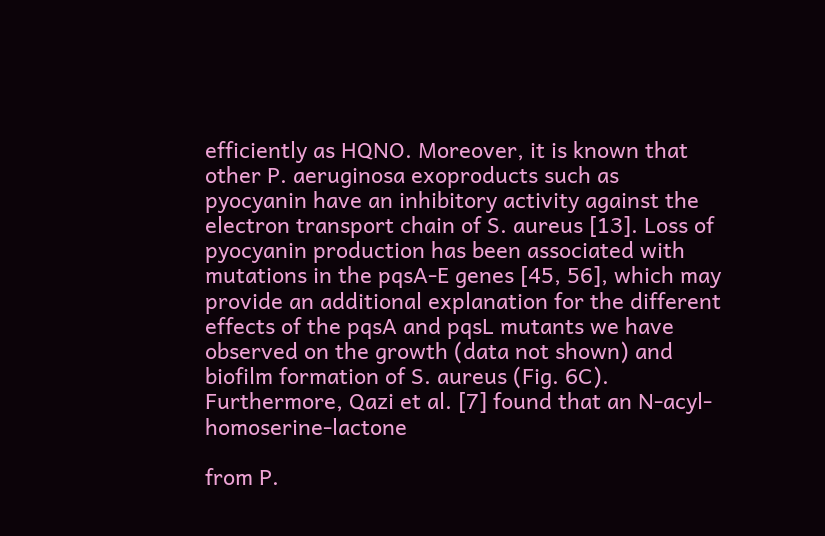efficiently as HQNO. Moreover, it is known that other P. aeruginosa exoproducts such as pyocyanin have an inhibitory activity against the electron transport chain of S. aureus [13]. Loss of pyocyanin production has been associated with mutations in the pqsA-E genes [45, 56], which may provide an additional explanation for the different effects of the pqsA and pqsL mutants we have observed on the growth (data not shown) and biofilm formation of S. aureus (Fig. 6C). Furthermore, Qazi et al. [7] found that an N-acyl-homoserine-lactone

from P.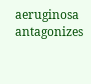aeruginosa antagonizes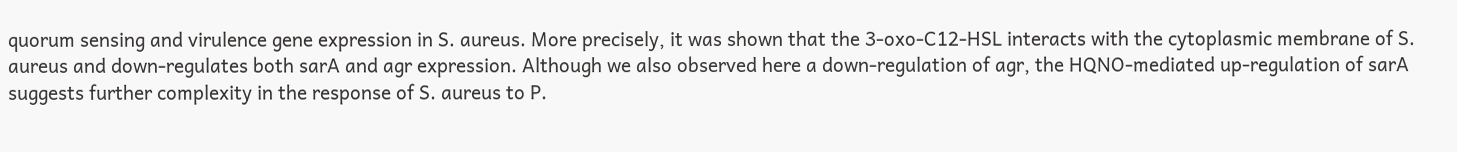quorum sensing and virulence gene expression in S. aureus. More precisely, it was shown that the 3-oxo-C12-HSL interacts with the cytoplasmic membrane of S. aureus and down-regulates both sarA and agr expression. Although we also observed here a down-regulation of agr, the HQNO-mediated up-regulation of sarA suggests further complexity in the response of S. aureus to P.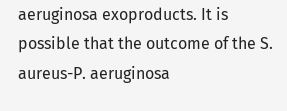aeruginosa exoproducts. It is possible that the outcome of the S. aureus-P. aeruginosa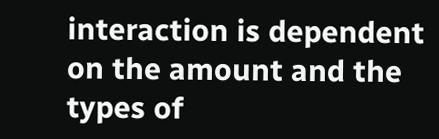interaction is dependent on the amount and the types of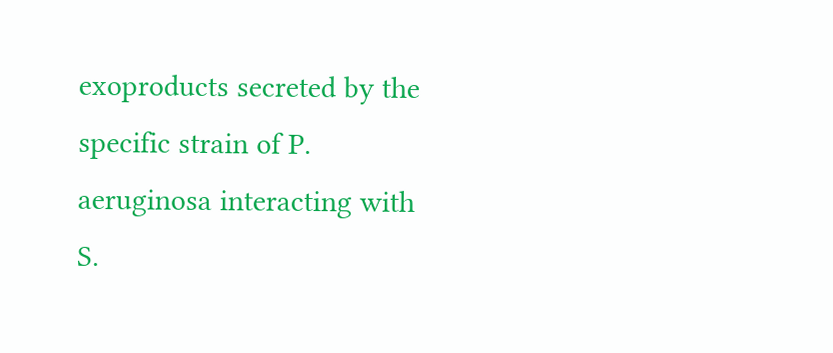exoproducts secreted by the specific strain of P. aeruginosa interacting with S.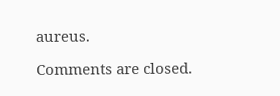aureus.

Comments are closed.